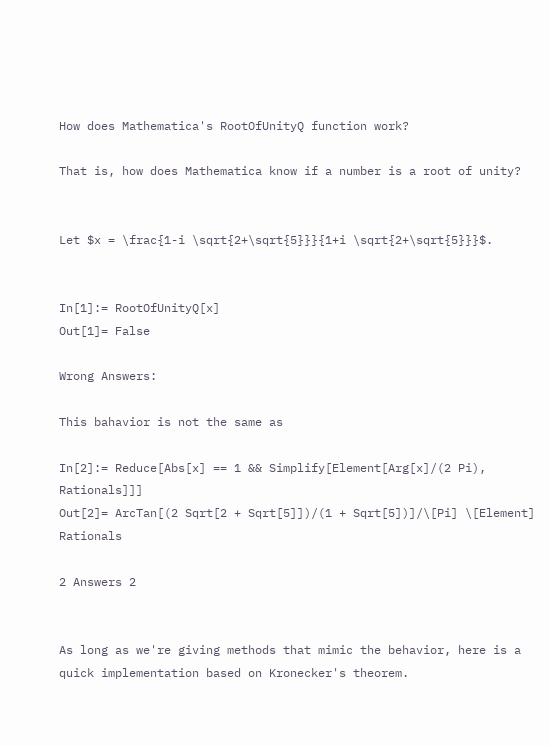How does Mathematica's RootOfUnityQ function work?

That is, how does Mathematica know if a number is a root of unity?


Let $x = \frac{1-i \sqrt{2+\sqrt{5}}}{1+i \sqrt{2+\sqrt{5}}}$.


In[1]:= RootOfUnityQ[x]
Out[1]= False

Wrong Answers:

This bahavior is not the same as

In[2]:= Reduce[Abs[x] == 1 && Simplify[Element[Arg[x]/(2 Pi), Rationals]]]
Out[2]= ArcTan[(2 Sqrt[2 + Sqrt[5]])/(1 + Sqrt[5])]/\[Pi] \[Element] Rationals

2 Answers 2


As long as we're giving methods that mimic the behavior, here is a quick implementation based on Kronecker's theorem.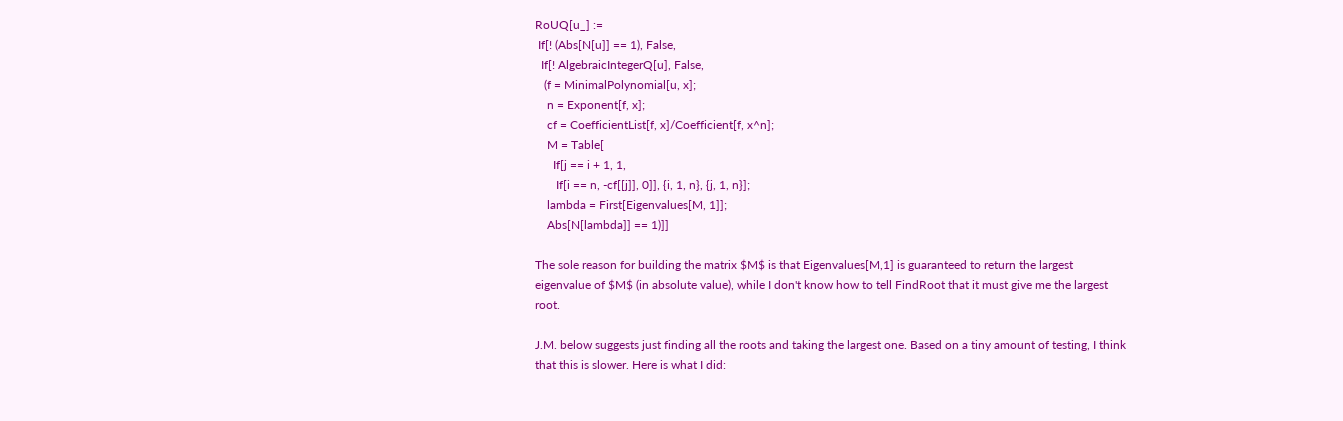RoUQ[u_] :=
 If[! (Abs[N[u]] == 1), False,
  If[! AlgebraicIntegerQ[u], False,
   (f = MinimalPolynomial[u, x];
    n = Exponent[f, x];
    cf = CoefficientList[f, x]/Coefficient[f, x^n];
    M = Table[
      If[j == i + 1, 1,
       If[i == n, -cf[[j]], 0]], {i, 1, n}, {j, 1, n}];
    lambda = First[Eigenvalues[M, 1]];
    Abs[N[lambda]] == 1)]]

The sole reason for building the matrix $M$ is that Eigenvalues[M,1] is guaranteed to return the largest eigenvalue of $M$ (in absolute value), while I don't know how to tell FindRoot that it must give me the largest root.

J.M. below suggests just finding all the roots and taking the largest one. Based on a tiny amount of testing, I think that this is slower. Here is what I did: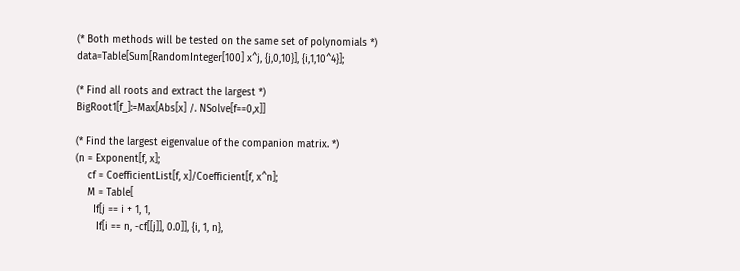(* Both methods will be tested on the same set of polynomials *)
data=Table[Sum[RandomInteger[100] x^j, {j,0,10}], {i,1,10^4}];

(* Find all roots and extract the largest *)
BigRoot1[f_]:=Max[Abs[x] /. NSolve[f==0,x]]

(* Find the largest eigenvalue of the companion matrix. *)
(n = Exponent[f, x];
    cf = CoefficientList[f, x]/Coefficient[f, x^n];
    M = Table[
      If[j == i + 1, 1,
       If[i == n, -cf[[j]], 0.0]], {i, 1, n},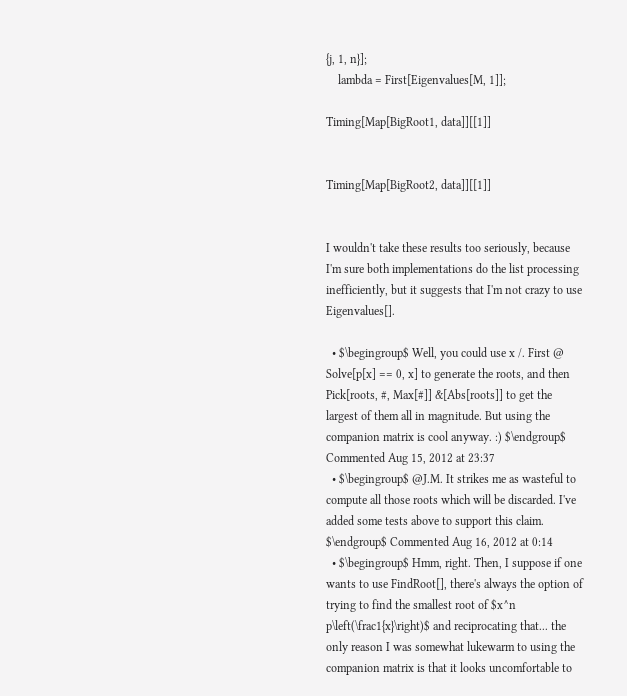{j, 1, n}];
    lambda = First[Eigenvalues[M, 1]];

Timing[Map[BigRoot1, data]][[1]]


Timing[Map[BigRoot2, data]][[1]]


I wouldn't take these results too seriously, because I'm sure both implementations do the list processing inefficiently, but it suggests that I'm not crazy to use Eigenvalues[].

  • $\begingroup$ Well, you could use x /. First @ Solve[p[x] == 0, x] to generate the roots, and then Pick[roots, #, Max[#]] &[Abs[roots]] to get the largest of them all in magnitude. But using the companion matrix is cool anyway. :) $\endgroup$ Commented Aug 15, 2012 at 23:37
  • $\begingroup$ @J.M. It strikes me as wasteful to compute all those roots which will be discarded. I've added some tests above to support this claim. $\endgroup$ Commented Aug 16, 2012 at 0:14
  • $\begingroup$ Hmm, right. Then, I suppose if one wants to use FindRoot[], there's always the option of trying to find the smallest root of $x^n p\left(\frac1{x}\right)$ and reciprocating that... the only reason I was somewhat lukewarm to using the companion matrix is that it looks uncomfortable to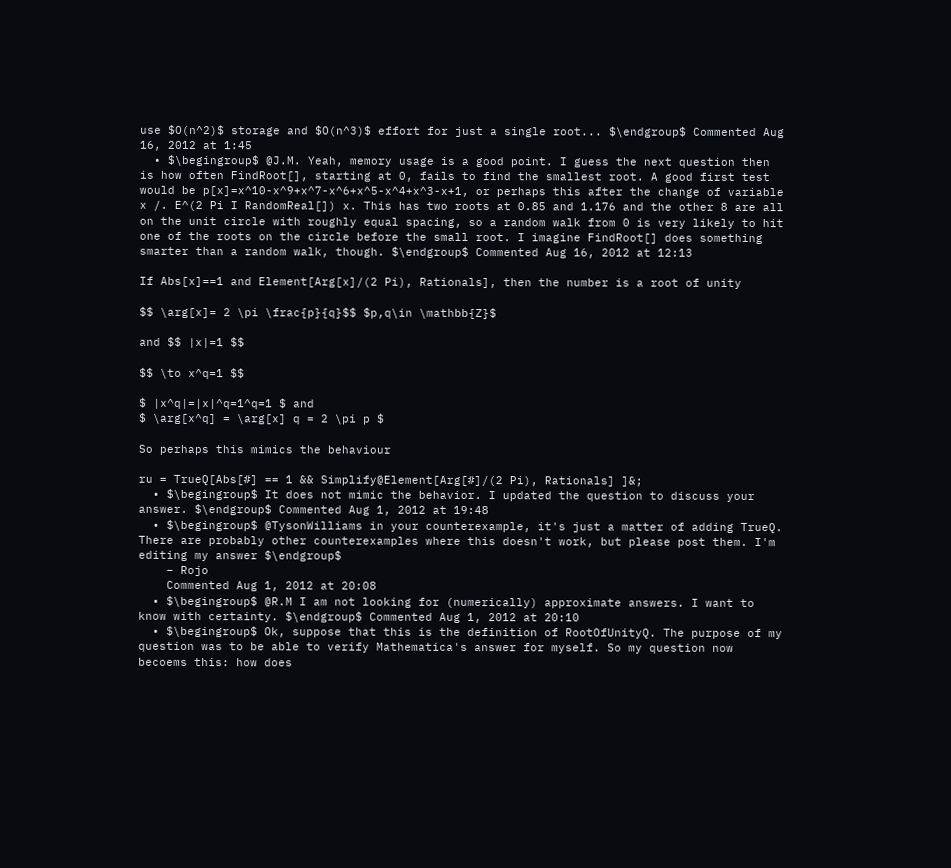use $O(n^2)$ storage and $O(n^3)$ effort for just a single root... $\endgroup$ Commented Aug 16, 2012 at 1:45
  • $\begingroup$ @J.M. Yeah, memory usage is a good point. I guess the next question then is how often FindRoot[], starting at 0, fails to find the smallest root. A good first test would be p[x]=x^10-x^9+x^7-x^6+x^5-x^4+x^3-x+1, or perhaps this after the change of variable x /. E^(2 Pi I RandomReal[]) x. This has two roots at 0.85 and 1.176 and the other 8 are all on the unit circle with roughly equal spacing, so a random walk from 0 is very likely to hit one of the roots on the circle before the small root. I imagine FindRoot[] does something smarter than a random walk, though. $\endgroup$ Commented Aug 16, 2012 at 12:13

If Abs[x]==1 and Element[Arg[x]/(2 Pi), Rationals], then the number is a root of unity

$$ \arg[x]= 2 \pi \frac{p}{q}$$ $p,q\in \mathbb{Z}$

and $$ |x|=1 $$

$$ \to x^q=1 $$

$ |x^q|=|x|^q=1^q=1 $ and
$ \arg[x^q] = \arg[x] q = 2 \pi p $

So perhaps this mimics the behaviour

ru = TrueQ[Abs[#] == 1 && Simplify@Element[Arg[#]/(2 Pi), Rationals] ]&;
  • $\begingroup$ It does not mimic the behavior. I updated the question to discuss your answer. $\endgroup$ Commented Aug 1, 2012 at 19:48
  • $\begingroup$ @TysonWilliams in your counterexample, it's just a matter of adding TrueQ. There are probably other counterexamples where this doesn't work, but please post them. I'm editing my answer $\endgroup$
    – Rojo
    Commented Aug 1, 2012 at 20:08
  • $\begingroup$ @R.M I am not looking for (numerically) approximate answers. I want to know with certainty. $\endgroup$ Commented Aug 1, 2012 at 20:10
  • $\begingroup$ Ok, suppose that this is the definition of RootOfUnityQ. The purpose of my question was to be able to verify Mathematica's answer for myself. So my question now becoems this: how does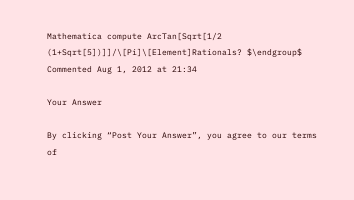Mathematica compute ArcTan[Sqrt[1/2 (1+Sqrt[5])]]/\[Pi]\[Element]Rationals? $\endgroup$ Commented Aug 1, 2012 at 21:34

Your Answer

By clicking “Post Your Answer”, you agree to our terms of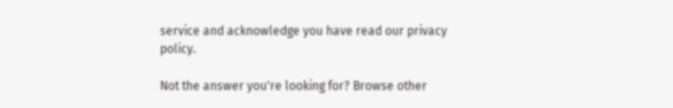service and acknowledge you have read our privacy policy.

Not the answer you're looking for? Browse other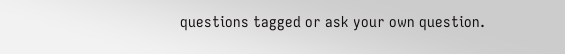questions tagged or ask your own question.